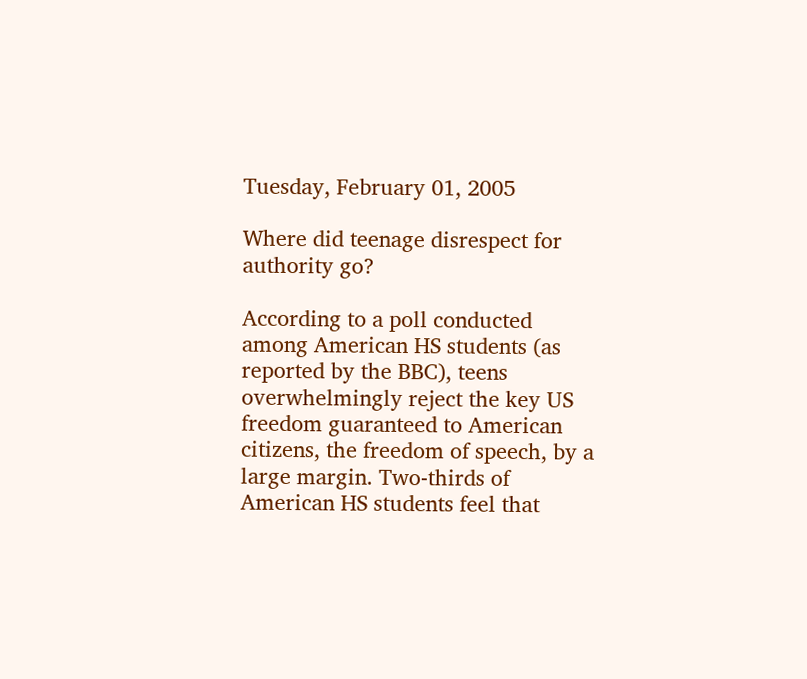Tuesday, February 01, 2005

Where did teenage disrespect for authority go?

According to a poll conducted among American HS students (as reported by the BBC), teens overwhelmingly reject the key US freedom guaranteed to American citizens, the freedom of speech, by a large margin. Two-thirds of American HS students feel that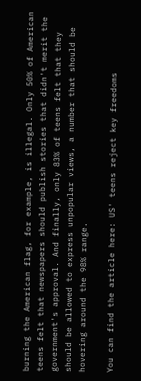burning the American flag, for example, is illegal. Only 50% of American teens felt that newspapers should publish stories that didn't merit the government's approval. And finally, only 83% of teens felt that they should be allowed to express unpopular views, a number that should be hovering around the 98% range.

You can find the article here: US' teens reject key freedoms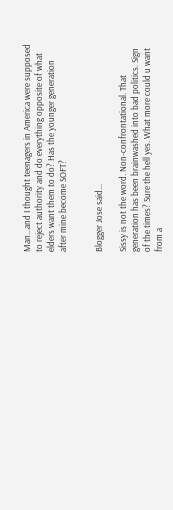Man...and I thought teenagers in America were supposed to reject authority and do everything opposite of what elders want them to do? Has the younger generation after mine become SOFT?


Blogger Jose said...

Sissy is not the word. Non-confrontational. That generation has been brainwashed into bad politics. Sign of the times? Sure the hell yes. What more could u want from a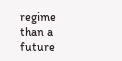regime than a future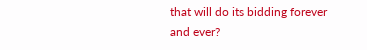that will do its bidding forever and ever?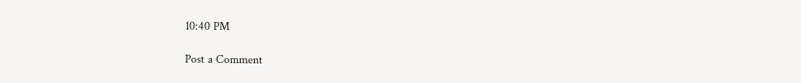10:40 PM

Post a Comment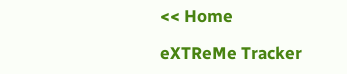<< Home

eXTReMe Tracker